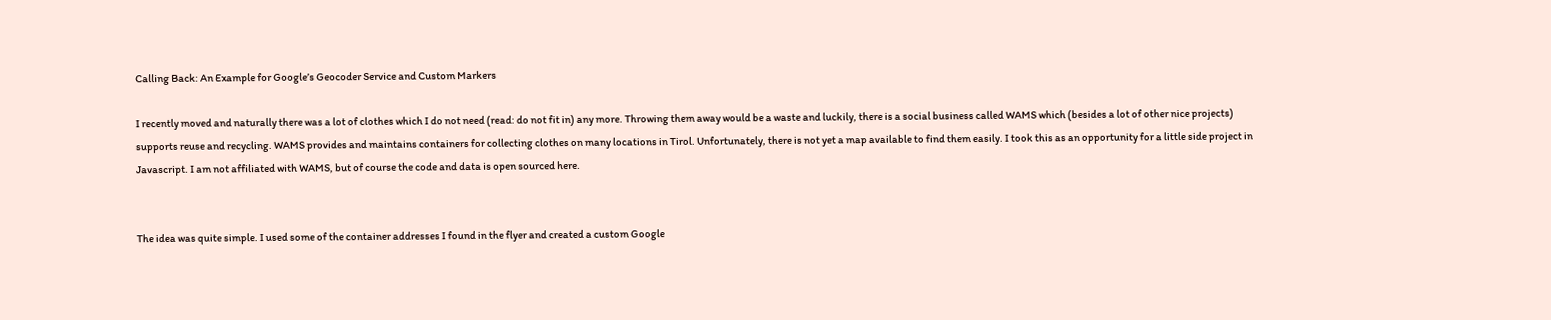Calling Back: An Example for Google’s Geocoder Service and Custom Markers

I recently moved and naturally there was a lot of clothes which I do not need (read: do not fit in) any more. Throwing them away would be a waste and luckily, there is a social business called WAMS which (besides a lot of other nice projects) supports reuse and recycling. WAMS provides and maintains containers for collecting clothes on many locations in Tirol. Unfortunately, there is not yet a map available to find them easily. I took this as an opportunity for a little side project in Javascript. I am not affiliated with WAMS, but of course the code and data is open sourced here.


The idea was quite simple. I used some of the container addresses I found in the flyer and created a custom Google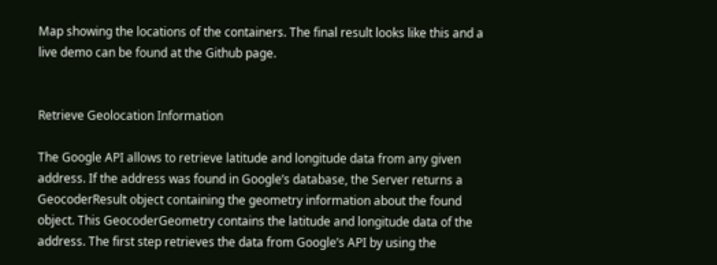Map showing the locations of the containers. The final result looks like this and a live demo can be found at the Github page.


Retrieve Geolocation Information

The Google API allows to retrieve latitude and longitude data from any given address. If the address was found in Google’s database, the Server returns a GeocoderResult object containing the geometry information about the found object. This GeocoderGeometry contains the latitude and longitude data of the address. The first step retrieves the data from Google’s API by using the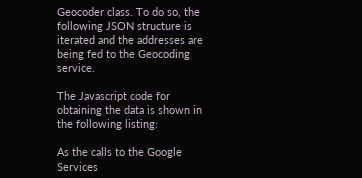Geocoder class. To do so, the following JSON structure is iterated and the addresses are being fed to the Geocoding service.

The Javascript code for obtaining the data is shown in the following listing:

As the calls to the Google Services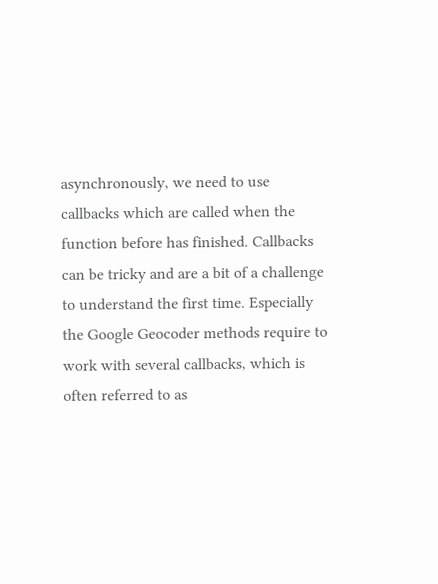asynchronously, we need to use callbacks which are called when the function before has finished. Callbacks can be tricky and are a bit of a challenge to understand the first time. Especially the Google Geocoder methods require to work with several callbacks, which is often referred to as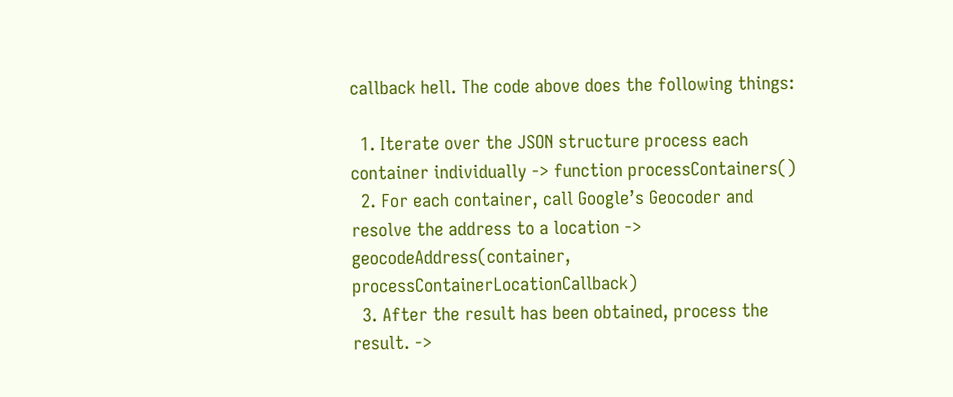callback hell. The code above does the following things:

  1. Iterate over the JSON structure process each container individually -> function processContainers()
  2. For each container, call Google’s Geocoder and resolve the address to a location -> geocodeAddress(container, processContainerLocationCallback)
  3. After the result has been obtained, process the result. ->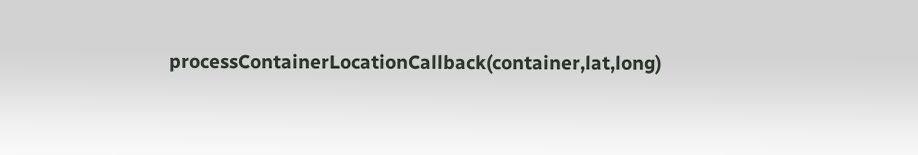processContainerLocationCallback(container,lat,long)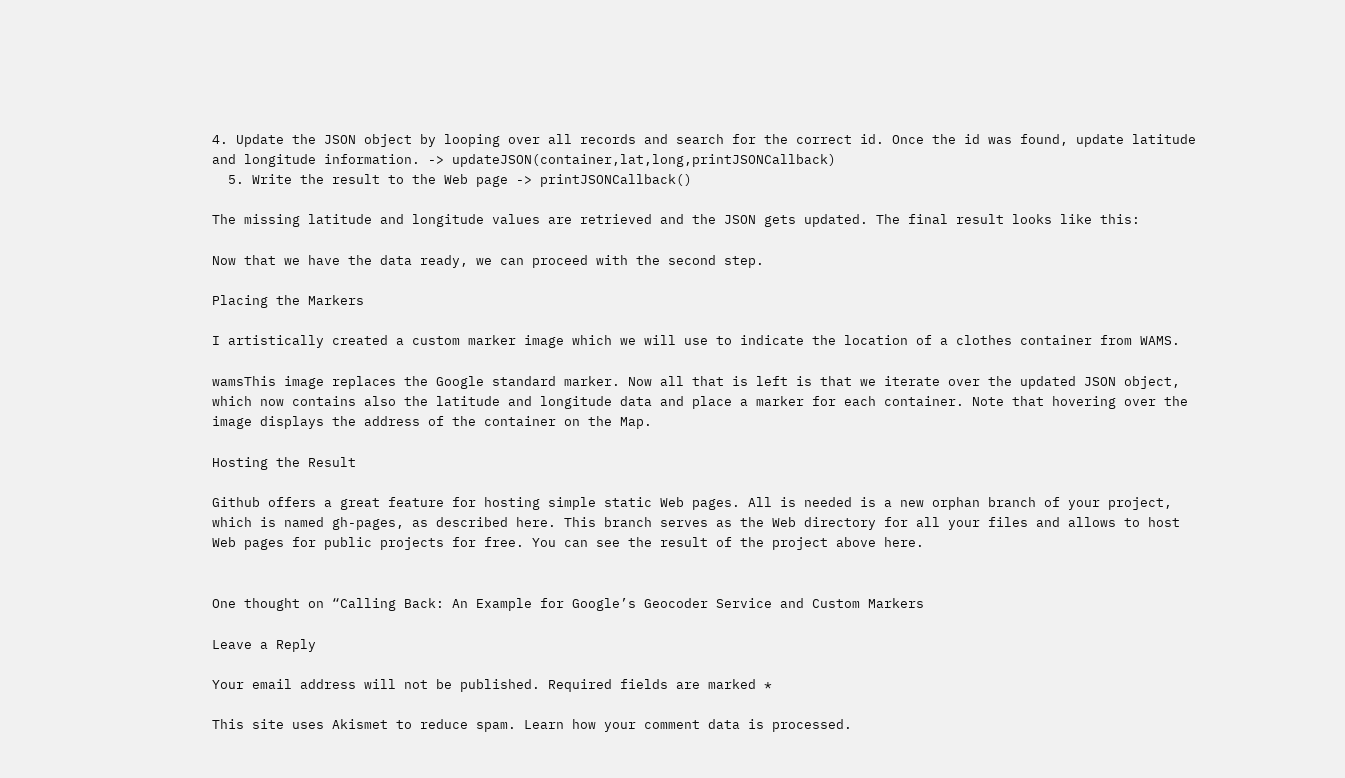4. Update the JSON object by looping over all records and search for the correct id. Once the id was found, update latitude and longitude information. -> updateJSON(container,lat,long,printJSONCallback)
  5. Write the result to the Web page -> printJSONCallback()

The missing latitude and longitude values are retrieved and the JSON gets updated. The final result looks like this:

Now that we have the data ready, we can proceed with the second step.

Placing the Markers

I artistically created a custom marker image which we will use to indicate the location of a clothes container from WAMS.

wamsThis image replaces the Google standard marker. Now all that is left is that we iterate over the updated JSON object, which now contains also the latitude and longitude data and place a marker for each container. Note that hovering over the image displays the address of the container on the Map.

Hosting the Result

Github offers a great feature for hosting simple static Web pages. All is needed is a new orphan branch of your project, which is named gh-pages, as described here. This branch serves as the Web directory for all your files and allows to host Web pages for public projects for free. You can see the result of the project above here.


One thought on “Calling Back: An Example for Google’s Geocoder Service and Custom Markers

Leave a Reply

Your email address will not be published. Required fields are marked *

This site uses Akismet to reduce spam. Learn how your comment data is processed.